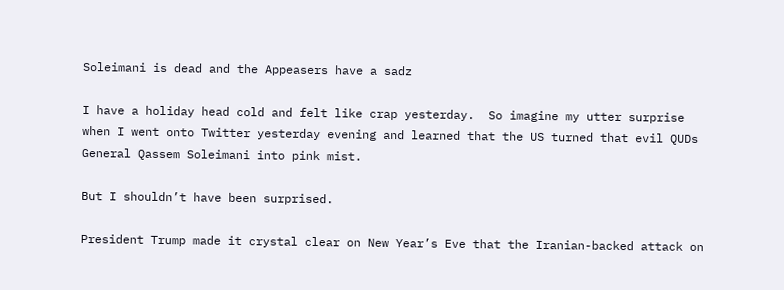Soleimani is dead and the Appeasers have a sadz

I have a holiday head cold and felt like crap yesterday.  So imagine my utter surprise when I went onto Twitter yesterday evening and learned that the US turned that evil QUDs General Qassem Soleimani into pink mist.

But I shouldn’t have been surprised.

President Trump made it crystal clear on New Year’s Eve that the Iranian-backed attack on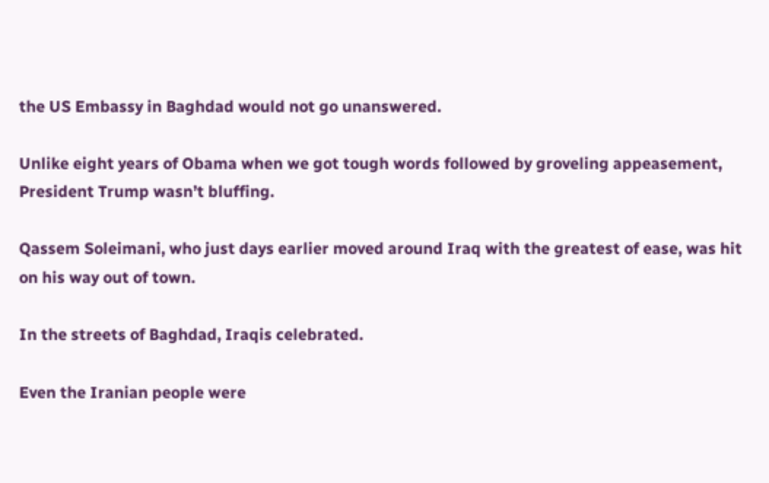the US Embassy in Baghdad would not go unanswered.

Unlike eight years of Obama when we got tough words followed by groveling appeasement, President Trump wasn’t bluffing.

Qassem Soleimani, who just days earlier moved around Iraq with the greatest of ease, was hit on his way out of town.

In the streets of Baghdad, Iraqis celebrated.

Even the Iranian people were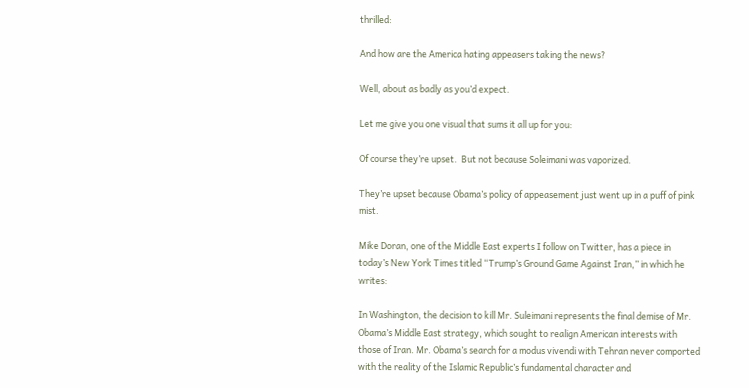thrilled:

And how are the America hating appeasers taking the news?

Well, about as badly as you’d expect.

Let me give you one visual that sums it all up for you:

Of course they’re upset.  But not because Soleimani was vaporized.

They’re upset because Obama’s policy of appeasement just went up in a puff of pink mist.

Mike Doran, one of the Middle East experts I follow on Twitter, has a piece in today’s New York Times titled “Trump’s Ground Game Against Iran,” in which he writes:

In Washington, the decision to kill Mr. Suleimani represents the final demise of Mr. Obama’s Middle East strategy, which sought to realign American interests with those of Iran. Mr. Obama’s search for a modus vivendi with Tehran never comported with the reality of the Islamic Republic’s fundamental character and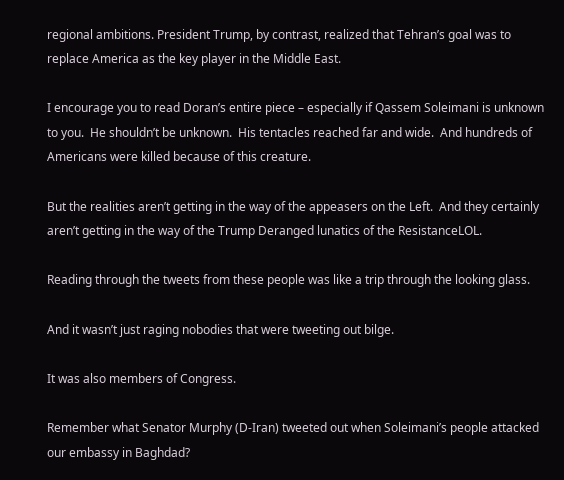regional ambitions. President Trump, by contrast, realized that Tehran’s goal was to replace America as the key player in the Middle East.

I encourage you to read Doran’s entire piece – especially if Qassem Soleimani is unknown to you.  He shouldn’t be unknown.  His tentacles reached far and wide.  And hundreds of Americans were killed because of this creature.

But the realities aren’t getting in the way of the appeasers on the Left.  And they certainly aren’t getting in the way of the Trump Deranged lunatics of the ResistanceLOL.

Reading through the tweets from these people was like a trip through the looking glass.

And it wasn’t just raging nobodies that were tweeting out bilge.

It was also members of Congress.

Remember what Senator Murphy (D-Iran) tweeted out when Soleimani’s people attacked our embassy in Baghdad?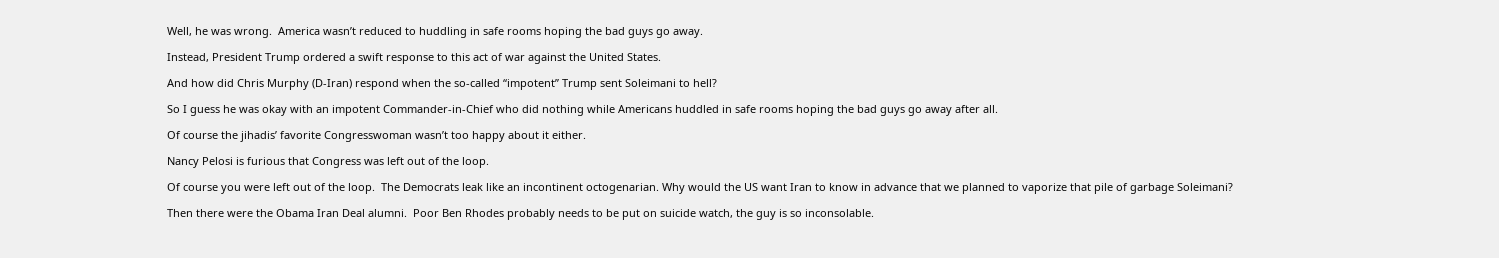Well, he was wrong.  America wasn’t reduced to huddling in safe rooms hoping the bad guys go away.

Instead, President Trump ordered a swift response to this act of war against the United States.

And how did Chris Murphy (D-Iran) respond when the so-called “impotent” Trump sent Soleimani to hell?

So I guess he was okay with an impotent Commander-in-Chief who did nothing while Americans huddled in safe rooms hoping the bad guys go away after all.

Of course the jihadis’ favorite Congresswoman wasn’t too happy about it either.

Nancy Pelosi is furious that Congress was left out of the loop.

Of course you were left out of the loop.  The Democrats leak like an incontinent octogenarian. Why would the US want Iran to know in advance that we planned to vaporize that pile of garbage Soleimani?

Then there were the Obama Iran Deal alumni.  Poor Ben Rhodes probably needs to be put on suicide watch, the guy is so inconsolable.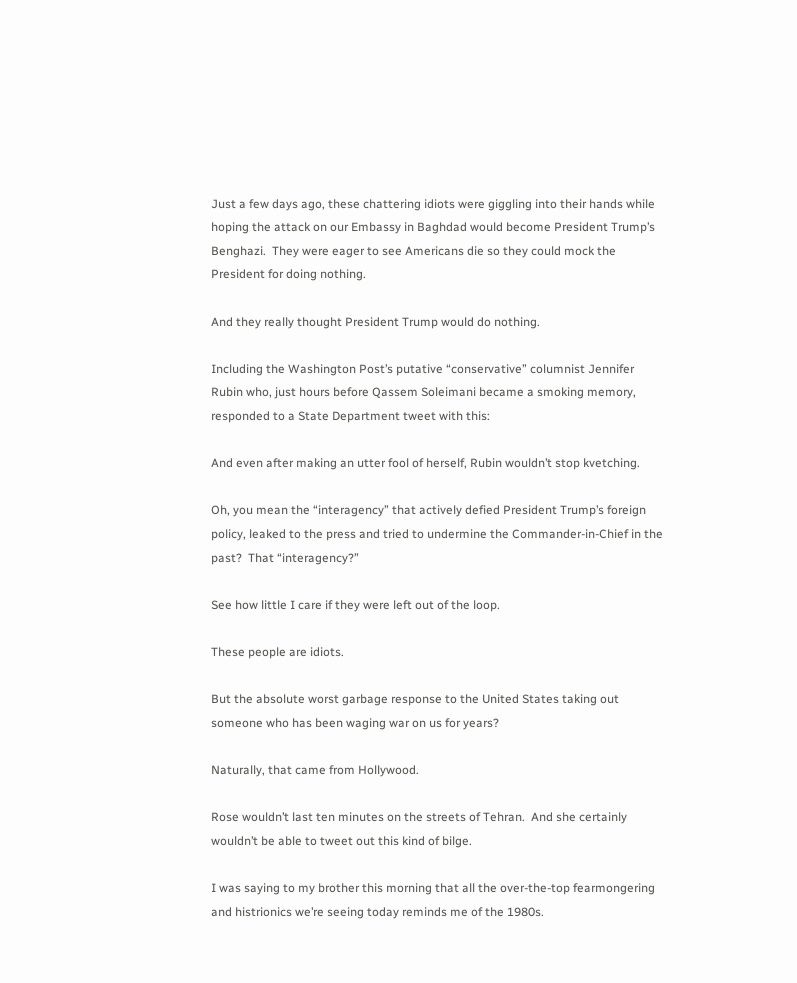Just a few days ago, these chattering idiots were giggling into their hands while hoping the attack on our Embassy in Baghdad would become President Trump’s Benghazi.  They were eager to see Americans die so they could mock the President for doing nothing.

And they really thought President Trump would do nothing.

Including the Washington Post’s putative “conservative” columnist Jennifer Rubin who, just hours before Qassem Soleimani became a smoking memory, responded to a State Department tweet with this:

And even after making an utter fool of herself, Rubin wouldn’t stop kvetching.

Oh, you mean the “interagency” that actively defied President Trump’s foreign policy, leaked to the press and tried to undermine the Commander-in-Chief in the past?  That “interagency?”

See how little I care if they were left out of the loop.

These people are idiots.

But the absolute worst garbage response to the United States taking out someone who has been waging war on us for years?

Naturally, that came from Hollywood.

Rose wouldn’t last ten minutes on the streets of Tehran.  And she certainly wouldn’t be able to tweet out this kind of bilge.

I was saying to my brother this morning that all the over-the-top fearmongering and histrionics we’re seeing today reminds me of the 1980s.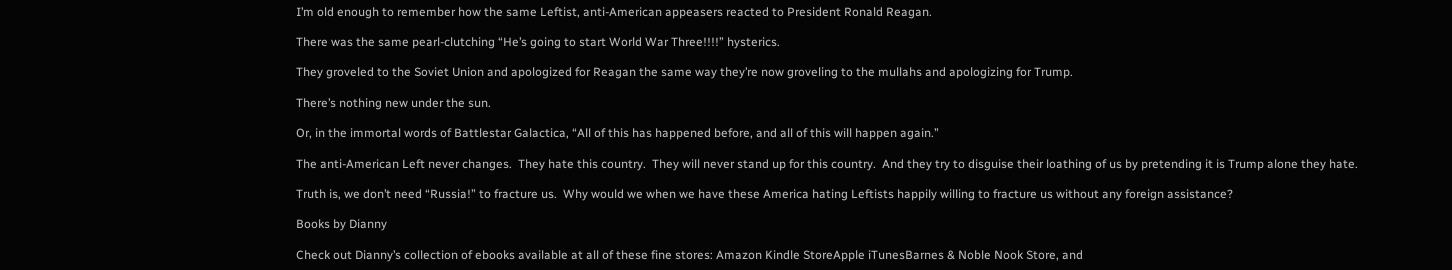I’m old enough to remember how the same Leftist, anti-American appeasers reacted to President Ronald Reagan.

There was the same pearl-clutching “He’s going to start World War Three!!!!” hysterics.

They groveled to the Soviet Union and apologized for Reagan the same way they’re now groveling to the mullahs and apologizing for Trump.

There’s nothing new under the sun.

Or, in the immortal words of Battlestar Galactica, “All of this has happened before, and all of this will happen again.”

The anti-American Left never changes.  They hate this country.  They will never stand up for this country.  And they try to disguise their loathing of us by pretending it is Trump alone they hate.

Truth is, we don’t need “Russia!” to fracture us.  Why would we when we have these America hating Leftists happily willing to fracture us without any foreign assistance?

Books by Dianny

Check out Dianny’s collection of ebooks available at all of these fine stores: Amazon Kindle StoreApple iTunesBarnes & Noble Nook Store, and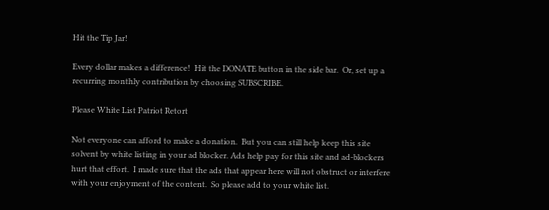Hit the Tip Jar!

Every dollar makes a difference!  Hit the DONATE button in the side bar.  Or, set up a recurring monthly contribution by choosing SUBSCRIBE.

Please White List Patriot Retort

Not everyone can afford to make a donation.  But you can still help keep this site solvent by white listing in your ad blocker. Ads help pay for this site and ad-blockers hurt that effort.  I made sure that the ads that appear here will not obstruct or interfere with your enjoyment of the content.  So please add to your white list.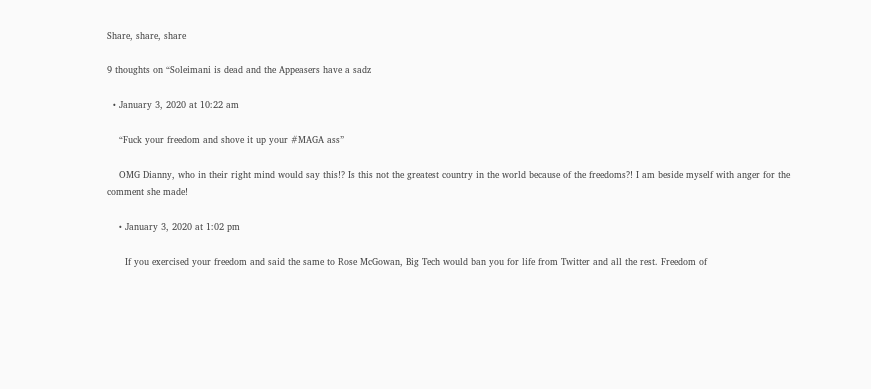Share, share, share

9 thoughts on “Soleimani is dead and the Appeasers have a sadz

  • January 3, 2020 at 10:22 am

    “Fuck your freedom and shove it up your #MAGA ass”

    OMG Dianny, who in their right mind would say this!? Is this not the greatest country in the world because of the freedoms?! I am beside myself with anger for the comment she made!

    • January 3, 2020 at 1:02 pm

      If you exercised your freedom and said the same to Rose McGowan, Big Tech would ban you for life from Twitter and all the rest. Freedom of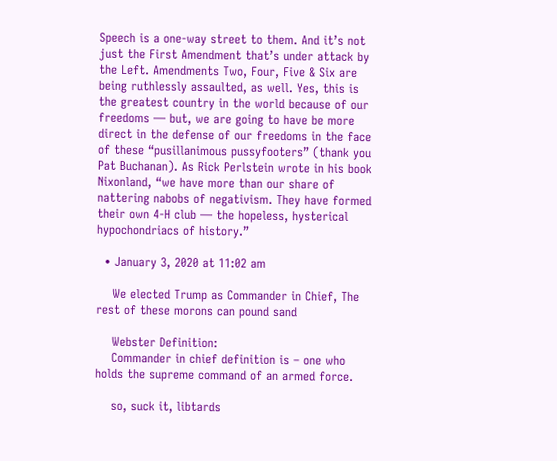Speech is a one-way street to them. And it’s not just the First Amendment that’s under attack by the Left. Amendments Two, Four, Five & Six are being ruthlessly assaulted, as well. Yes, this is the greatest country in the world because of our freedoms — but, we are going to have be more direct in the defense of our freedoms in the face of these “pusillanimous pussyfooters” (thank you Pat Buchanan). As Rick Perlstein wrote in his book Nixonland, “we have more than our share of nattering nabobs of negativism. They have formed their own 4-H club — the hopeless, hysterical hypochondriacs of history.”

  • January 3, 2020 at 11:02 am

    We elected Trump as Commander in Chief, The rest of these morons can pound sand

    Webster Definition:
    Commander in chief definition is – one who holds the supreme command of an armed force.

    so, suck it, libtards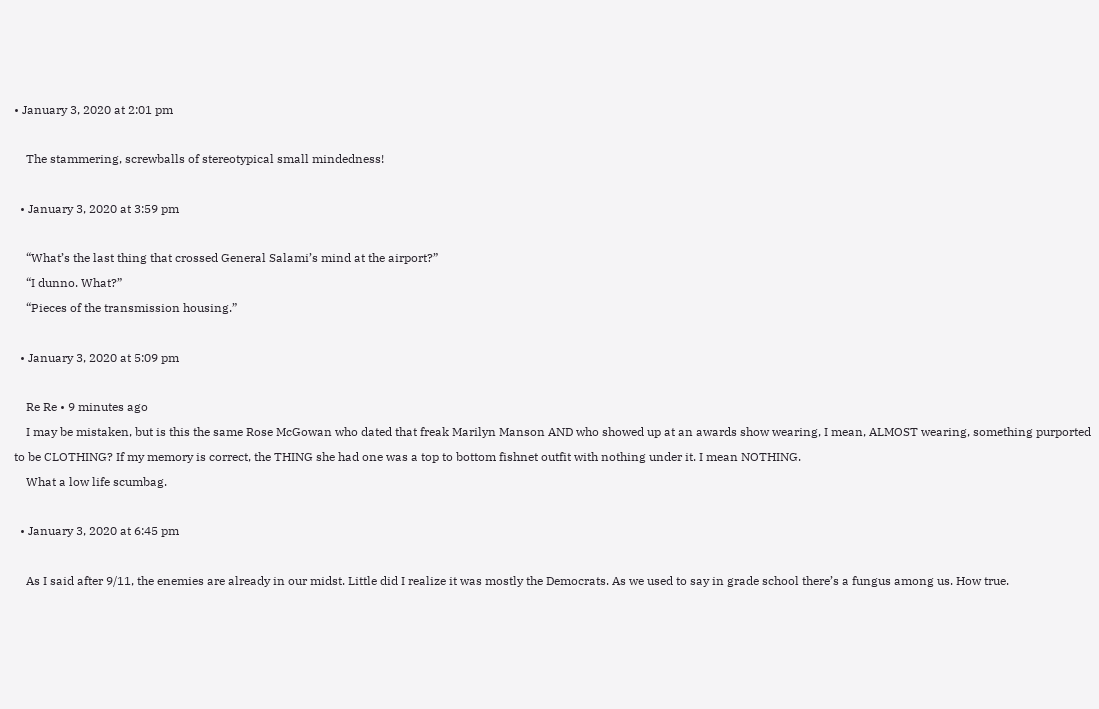• January 3, 2020 at 2:01 pm

    The stammering, screwballs of stereotypical small mindedness!

  • January 3, 2020 at 3:59 pm

    “What’s the last thing that crossed General Salami’s mind at the airport?”
    “I dunno. What?”
    “Pieces of the transmission housing.”

  • January 3, 2020 at 5:09 pm

    Re Re • 9 minutes ago
    I may be mistaken, but is this the same Rose McGowan who dated that freak Marilyn Manson AND who showed up at an awards show wearing, I mean, ALMOST wearing, something purported to be CLOTHING? If my memory is correct, the THING she had one was a top to bottom fishnet outfit with nothing under it. I mean NOTHING.
    What a low life scumbag.

  • January 3, 2020 at 6:45 pm

    As I said after 9/11, the enemies are already in our midst. Little did I realize it was mostly the Democrats. As we used to say in grade school there’s a fungus among us. How true.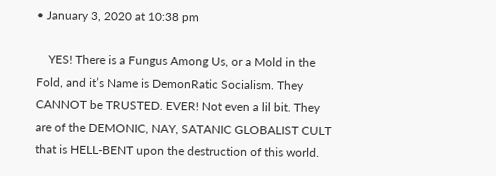• January 3, 2020 at 10:38 pm

    YES! There is a Fungus Among Us, or a Mold in the Fold, and it’s Name is DemonRatic Socialism. They CANNOT be TRUSTED. EVER! Not even a lil bit. They are of the DEMONIC, NAY, SATANIC GLOBALIST CULT that is HELL-BENT upon the destruction of this world.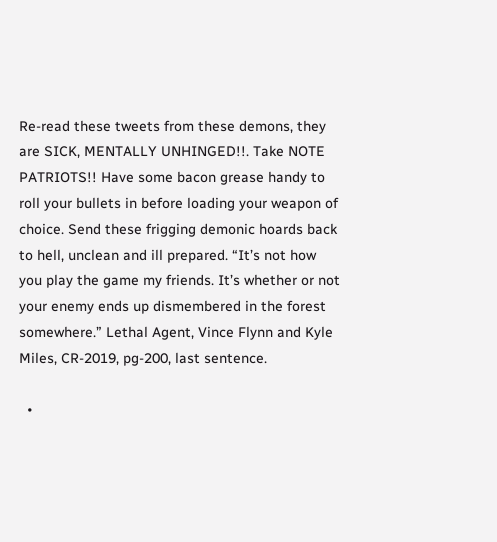Re-read these tweets from these demons, they are SICK, MENTALLY UNHINGED!!. Take NOTE PATRIOTS!! Have some bacon grease handy to roll your bullets in before loading your weapon of choice. Send these frigging demonic hoards back to hell, unclean and ill prepared. “It’s not how you play the game my friends. It’s whether or not your enemy ends up dismembered in the forest somewhere.” Lethal Agent, Vince Flynn and Kyle Miles, CR-2019, pg-200, last sentence.

  •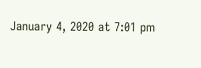January 4, 2020 at 7:01 pm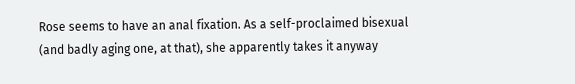Rose seems to have an anal fixation. As a self-proclaimed bisexual (and badly aging one, at that), she apparently takes it anyway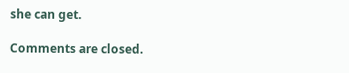she can get.

Comments are closed.